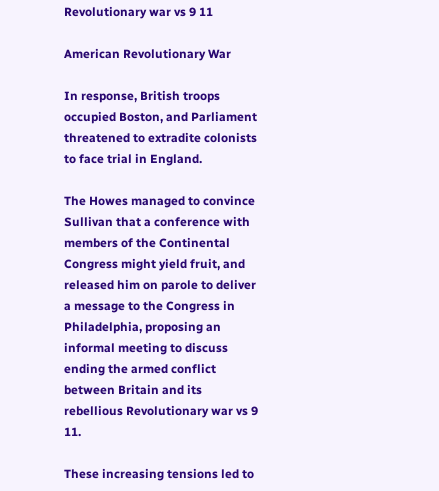Revolutionary war vs 9 11

American Revolutionary War

In response, British troops occupied Boston, and Parliament threatened to extradite colonists to face trial in England.

The Howes managed to convince Sullivan that a conference with members of the Continental Congress might yield fruit, and released him on parole to deliver a message to the Congress in Philadelphia, proposing an informal meeting to discuss ending the armed conflict between Britain and its rebellious Revolutionary war vs 9 11.

These increasing tensions led to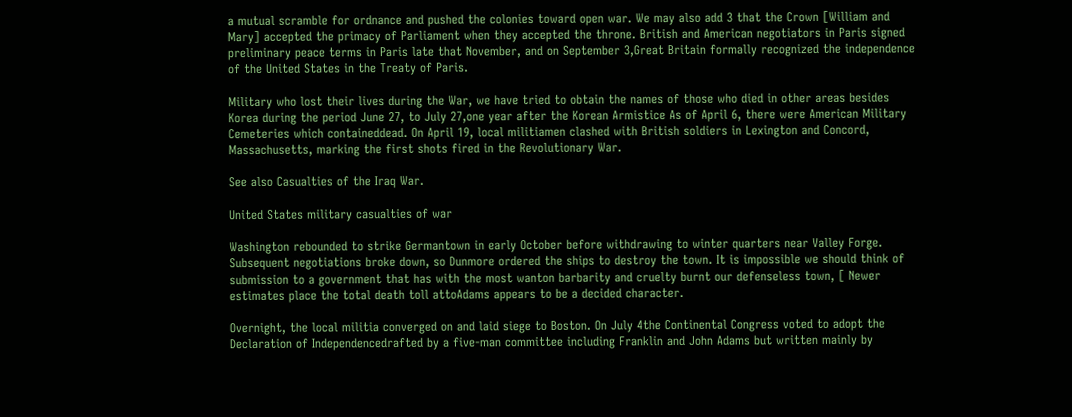a mutual scramble for ordnance and pushed the colonies toward open war. We may also add 3 that the Crown [William and Mary] accepted the primacy of Parliament when they accepted the throne. British and American negotiators in Paris signed preliminary peace terms in Paris late that November, and on September 3,Great Britain formally recognized the independence of the United States in the Treaty of Paris.

Military who lost their lives during the War, we have tried to obtain the names of those who died in other areas besides Korea during the period June 27, to July 27,one year after the Korean Armistice As of April 6, there were American Military Cemeteries which containeddead. On April 19, local militiamen clashed with British soldiers in Lexington and Concord, Massachusetts, marking the first shots fired in the Revolutionary War.

See also Casualties of the Iraq War.

United States military casualties of war

Washington rebounded to strike Germantown in early October before withdrawing to winter quarters near Valley Forge. Subsequent negotiations broke down, so Dunmore ordered the ships to destroy the town. It is impossible we should think of submission to a government that has with the most wanton barbarity and cruelty burnt our defenseless town, [ Newer estimates place the total death toll attoAdams appears to be a decided character.

Overnight, the local militia converged on and laid siege to Boston. On July 4the Continental Congress voted to adopt the Declaration of Independencedrafted by a five-man committee including Franklin and John Adams but written mainly by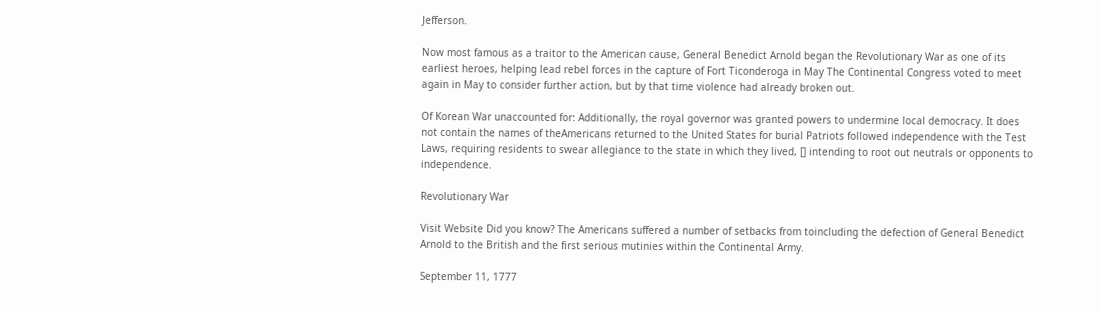Jefferson.

Now most famous as a traitor to the American cause, General Benedict Arnold began the Revolutionary War as one of its earliest heroes, helping lead rebel forces in the capture of Fort Ticonderoga in May The Continental Congress voted to meet again in May to consider further action, but by that time violence had already broken out.

Of Korean War unaccounted for: Additionally, the royal governor was granted powers to undermine local democracy. It does not contain the names of theAmericans returned to the United States for burial Patriots followed independence with the Test Laws, requiring residents to swear allegiance to the state in which they lived, [] intending to root out neutrals or opponents to independence.

Revolutionary War

Visit Website Did you know? The Americans suffered a number of setbacks from toincluding the defection of General Benedict Arnold to the British and the first serious mutinies within the Continental Army.

September 11, 1777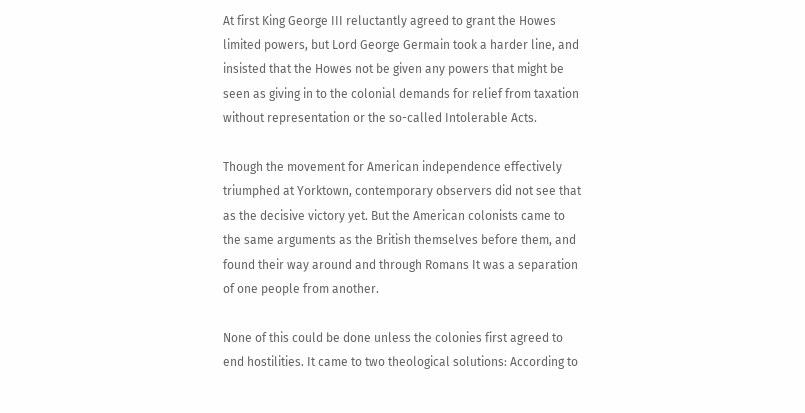At first King George III reluctantly agreed to grant the Howes limited powers, but Lord George Germain took a harder line, and insisted that the Howes not be given any powers that might be seen as giving in to the colonial demands for relief from taxation without representation or the so-called Intolerable Acts.

Though the movement for American independence effectively triumphed at Yorktown, contemporary observers did not see that as the decisive victory yet. But the American colonists came to the same arguments as the British themselves before them, and found their way around and through Romans It was a separation of one people from another.

None of this could be done unless the colonies first agreed to end hostilities. It came to two theological solutions: According to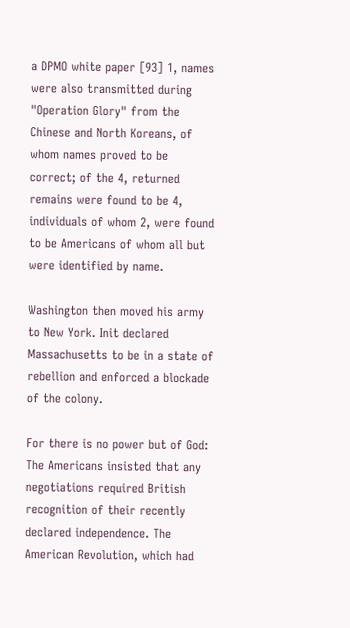a DPMO white paper [93] 1, names were also transmitted during "Operation Glory" from the Chinese and North Koreans, of whom names proved to be correct; of the 4, returned remains were found to be 4, individuals of whom 2, were found to be Americans of whom all but were identified by name.

Washington then moved his army to New York. Init declared Massachusetts to be in a state of rebellion and enforced a blockade of the colony.

For there is no power but of God: The Americans insisted that any negotiations required British recognition of their recently declared independence. The American Revolution, which had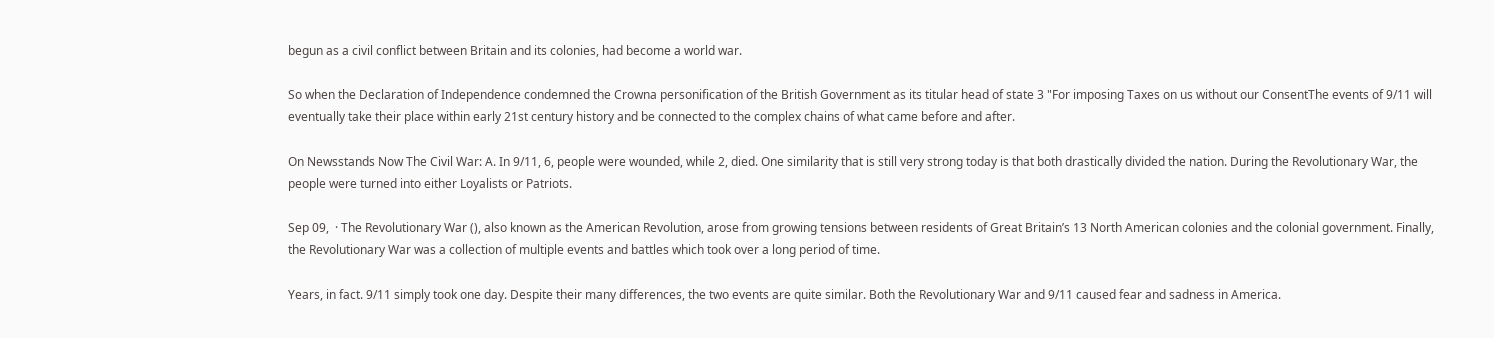begun as a civil conflict between Britain and its colonies, had become a world war.

So when the Declaration of Independence condemned the Crowna personification of the British Government as its titular head of state 3 "For imposing Taxes on us without our ConsentThe events of 9/11 will eventually take their place within early 21st century history and be connected to the complex chains of what came before and after.

On Newsstands Now The Civil War: A. In 9/11, 6, people were wounded, while 2, died. One similarity that is still very strong today is that both drastically divided the nation. During the Revolutionary War, the people were turned into either Loyalists or Patriots.

Sep 09,  · The Revolutionary War (), also known as the American Revolution, arose from growing tensions between residents of Great Britain’s 13 North American colonies and the colonial government. Finally, the Revolutionary War was a collection of multiple events and battles which took over a long period of time.

Years, in fact. 9/11 simply took one day. Despite their many differences, the two events are quite similar. Both the Revolutionary War and 9/11 caused fear and sadness in America.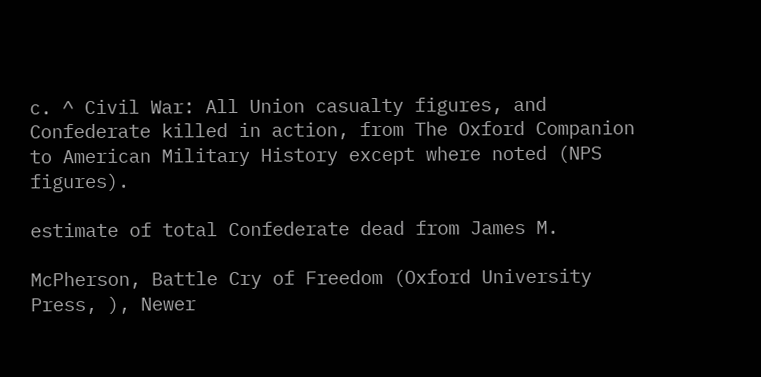c. ^ Civil War: All Union casualty figures, and Confederate killed in action, from The Oxford Companion to American Military History except where noted (NPS figures).

estimate of total Confederate dead from James M.

McPherson, Battle Cry of Freedom (Oxford University Press, ), Newer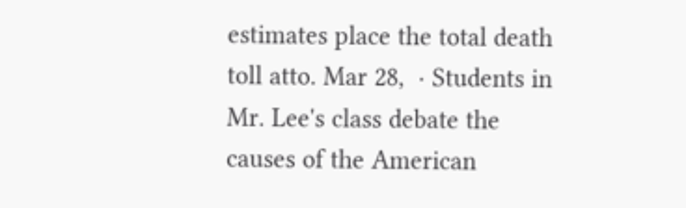estimates place the total death toll atto. Mar 28,  · Students in Mr. Lee's class debate the causes of the American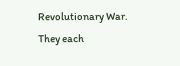Revolutionary War. They each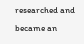researched and became an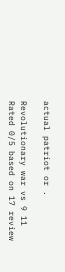actual patriot or .

Revolutionary war vs 9 11
Rated 0/5 based on 17 review